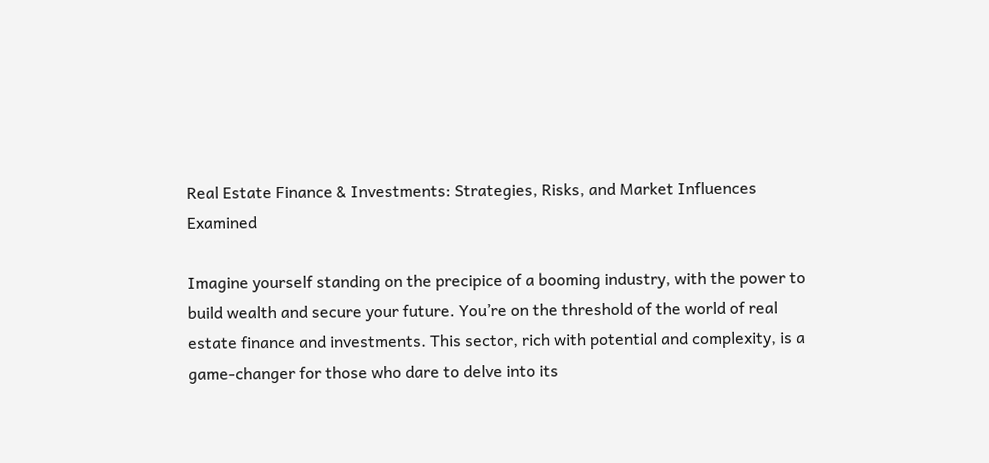Real Estate Finance & Investments: Strategies, Risks, and Market Influences Examined

Imagine yourself standing on the precipice of a booming industry, with the power to build wealth and secure your future. You’re on the threshold of the world of real estate finance and investments. This sector, rich with potential and complexity, is a game-changer for those who dare to delve into its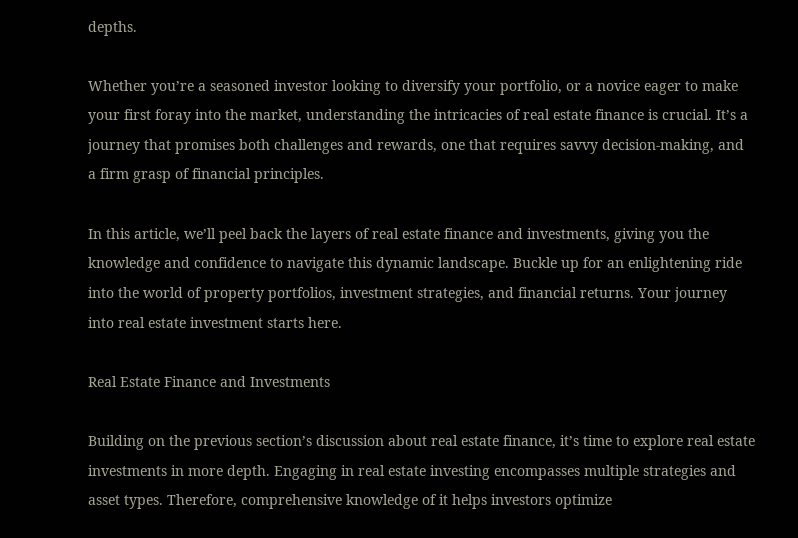depths.

Whether you’re a seasoned investor looking to diversify your portfolio, or a novice eager to make your first foray into the market, understanding the intricacies of real estate finance is crucial. It’s a journey that promises both challenges and rewards, one that requires savvy decision-making, and a firm grasp of financial principles.

In this article, we’ll peel back the layers of real estate finance and investments, giving you the knowledge and confidence to navigate this dynamic landscape. Buckle up for an enlightening ride into the world of property portfolios, investment strategies, and financial returns. Your journey into real estate investment starts here.

Real Estate Finance and Investments

Building on the previous section’s discussion about real estate finance, it’s time to explore real estate investments in more depth. Engaging in real estate investing encompasses multiple strategies and asset types. Therefore, comprehensive knowledge of it helps investors optimize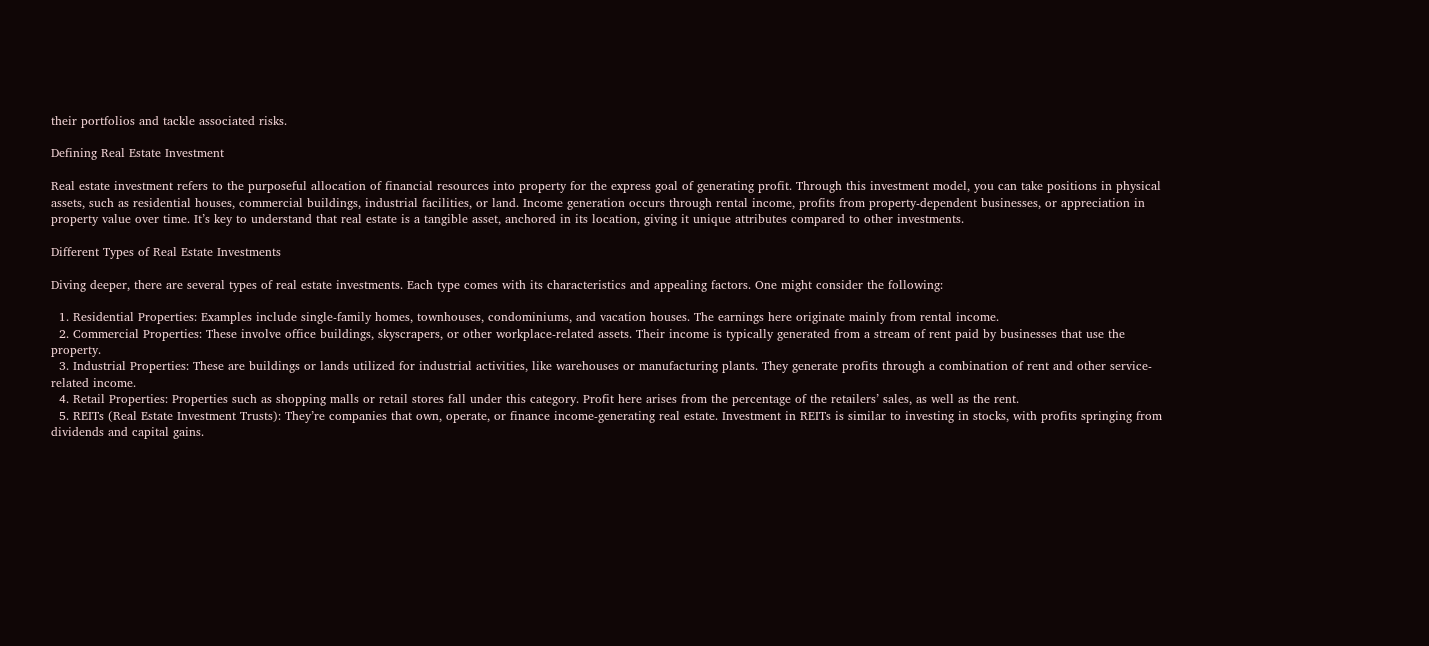their portfolios and tackle associated risks.

Defining Real Estate Investment

Real estate investment refers to the purposeful allocation of financial resources into property for the express goal of generating profit. Through this investment model, you can take positions in physical assets, such as residential houses, commercial buildings, industrial facilities, or land. Income generation occurs through rental income, profits from property-dependent businesses, or appreciation in property value over time. It’s key to understand that real estate is a tangible asset, anchored in its location, giving it unique attributes compared to other investments.

Different Types of Real Estate Investments

Diving deeper, there are several types of real estate investments. Each type comes with its characteristics and appealing factors. One might consider the following:

  1. Residential Properties: Examples include single-family homes, townhouses, condominiums, and vacation houses. The earnings here originate mainly from rental income.
  2. Commercial Properties: These involve office buildings, skyscrapers, or other workplace-related assets. Their income is typically generated from a stream of rent paid by businesses that use the property.
  3. Industrial Properties: These are buildings or lands utilized for industrial activities, like warehouses or manufacturing plants. They generate profits through a combination of rent and other service-related income.
  4. Retail Properties: Properties such as shopping malls or retail stores fall under this category. Profit here arises from the percentage of the retailers’ sales, as well as the rent.
  5. REITs (Real Estate Investment Trusts): They’re companies that own, operate, or finance income-generating real estate. Investment in REITs is similar to investing in stocks, with profits springing from dividends and capital gains.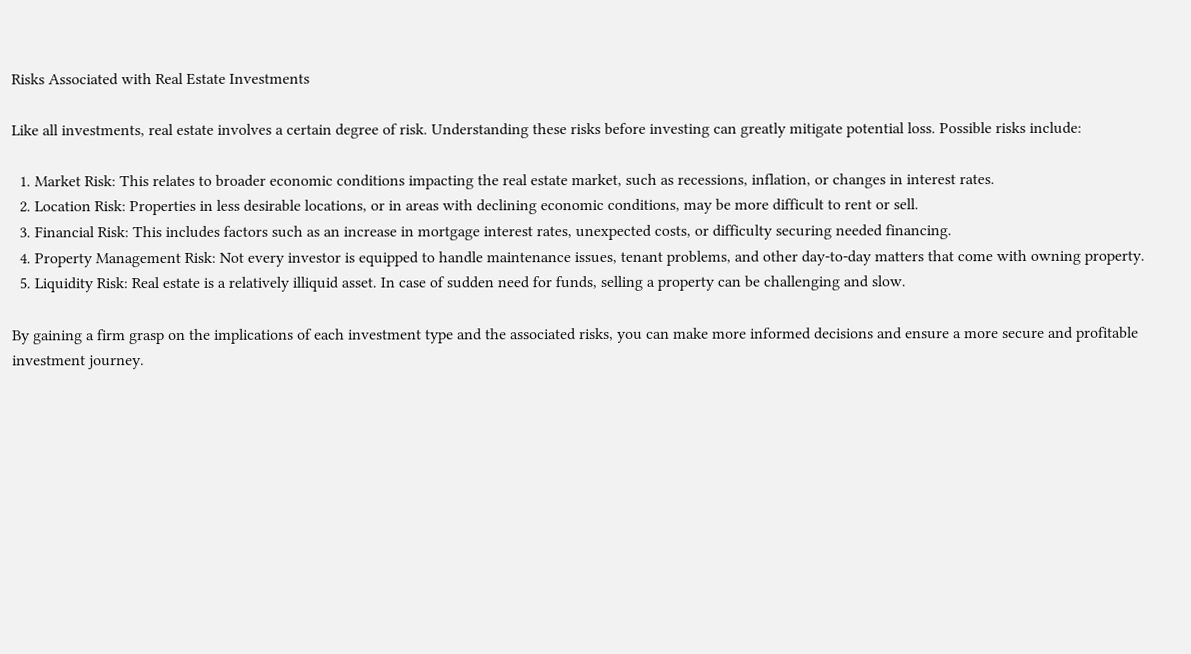Risks Associated with Real Estate Investments

Like all investments, real estate involves a certain degree of risk. Understanding these risks before investing can greatly mitigate potential loss. Possible risks include:

  1. Market Risk: This relates to broader economic conditions impacting the real estate market, such as recessions, inflation, or changes in interest rates.
  2. Location Risk: Properties in less desirable locations, or in areas with declining economic conditions, may be more difficult to rent or sell.
  3. Financial Risk: This includes factors such as an increase in mortgage interest rates, unexpected costs, or difficulty securing needed financing.
  4. Property Management Risk: Not every investor is equipped to handle maintenance issues, tenant problems, and other day-to-day matters that come with owning property.
  5. Liquidity Risk: Real estate is a relatively illiquid asset. In case of sudden need for funds, selling a property can be challenging and slow.

By gaining a firm grasp on the implications of each investment type and the associated risks, you can make more informed decisions and ensure a more secure and profitable investment journey.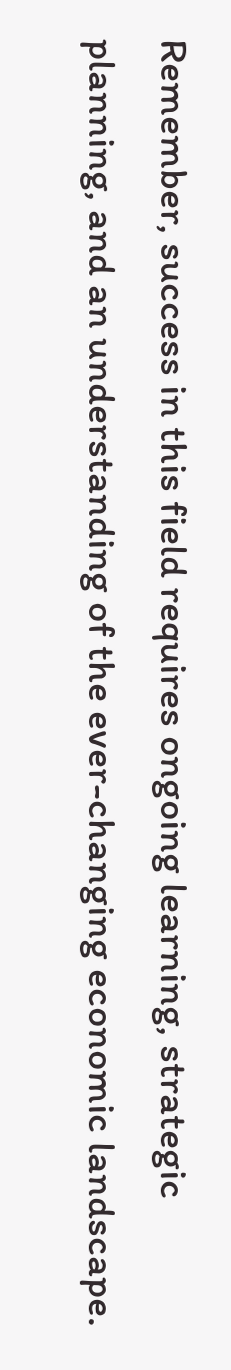Remember, success in this field requires ongoing learning, strategic planning, and an understanding of the ever-changing economic landscape.